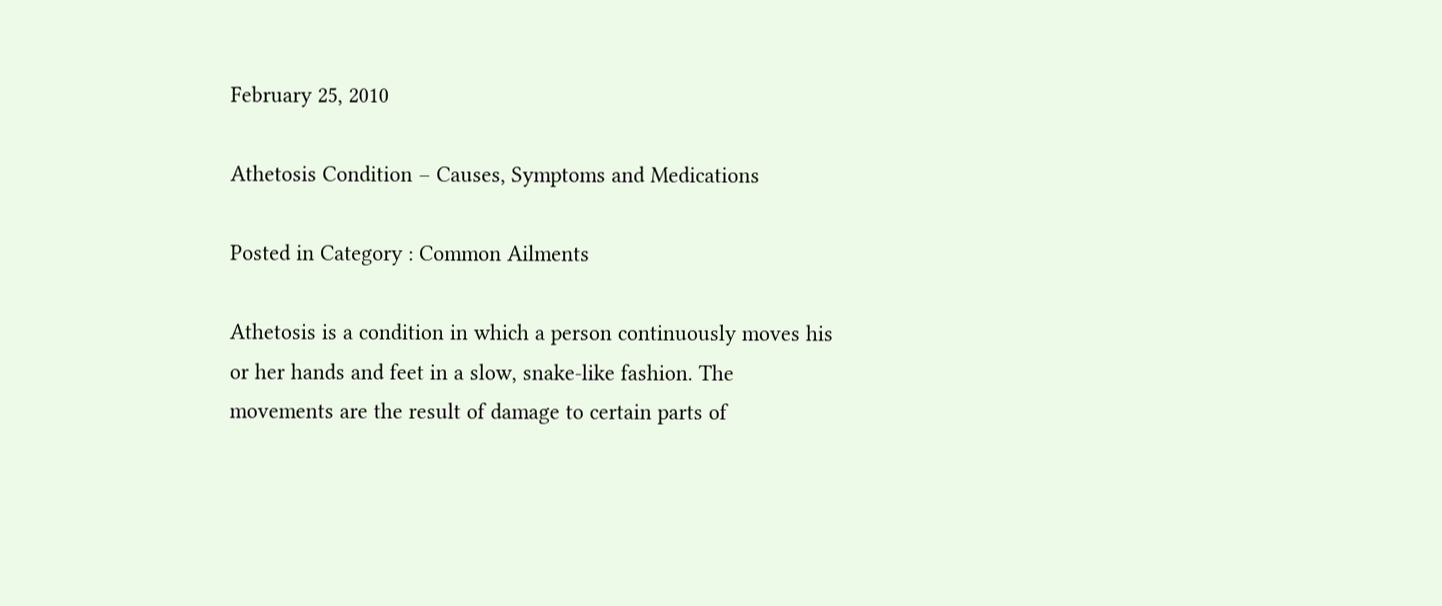February 25, 2010

Athetosis Condition – Causes, Symptoms and Medications

Posted in Category : Common Ailments

Athetosis is a condition in which a person continuously moves his or her hands and feet in a slow, snake-like fashion. The movements are the result of damage to certain parts of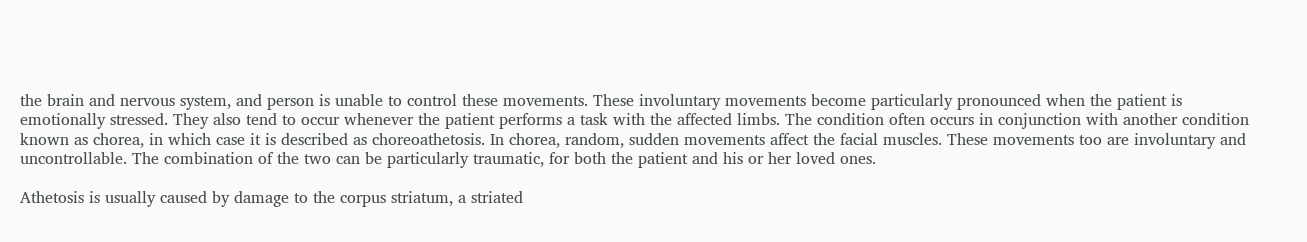the brain and nervous system, and person is unable to control these movements. These involuntary movements become particularly pronounced when the patient is emotionally stressed. They also tend to occur whenever the patient performs a task with the affected limbs. The condition often occurs in conjunction with another condition known as chorea, in which case it is described as choreoathetosis. In chorea, random, sudden movements affect the facial muscles. These movements too are involuntary and uncontrollable. The combination of the two can be particularly traumatic, for both the patient and his or her loved ones.

Athetosis is usually caused by damage to the corpus striatum, a striated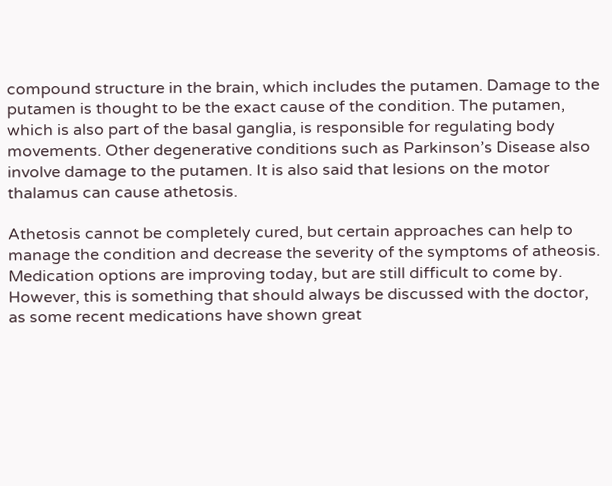compound structure in the brain, which includes the putamen. Damage to the putamen is thought to be the exact cause of the condition. The putamen, which is also part of the basal ganglia, is responsible for regulating body movements. Other degenerative conditions such as Parkinson’s Disease also involve damage to the putamen. It is also said that lesions on the motor thalamus can cause athetosis.

Athetosis cannot be completely cured, but certain approaches can help to manage the condition and decrease the severity of the symptoms of atheosis. Medication options are improving today, but are still difficult to come by. However, this is something that should always be discussed with the doctor, as some recent medications have shown great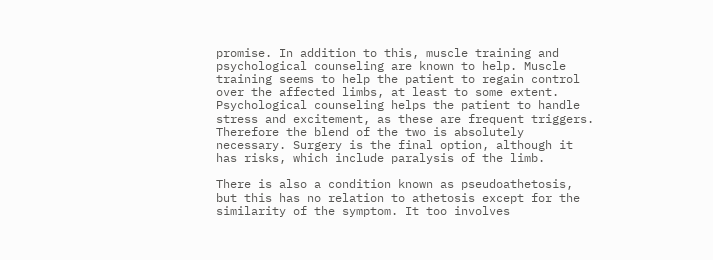promise. In addition to this, muscle training and psychological counseling are known to help. Muscle training seems to help the patient to regain control over the affected limbs, at least to some extent. Psychological counseling helps the patient to handle stress and excitement, as these are frequent triggers. Therefore the blend of the two is absolutely necessary. Surgery is the final option, although it has risks, which include paralysis of the limb.

There is also a condition known as pseudoathetosis, but this has no relation to athetosis except for the similarity of the symptom. It too involves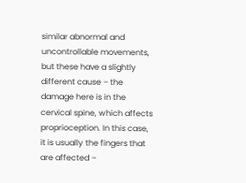similar abnormal and uncontrollable movements, but these have a slightly different cause – the damage here is in the cervical spine, which affects proprioception. In this case, it is usually the fingers that are affected –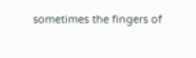sometimes the fingers of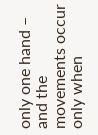only one hand – and the movements occur only when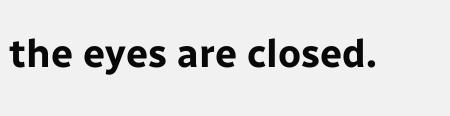the eyes are closed.